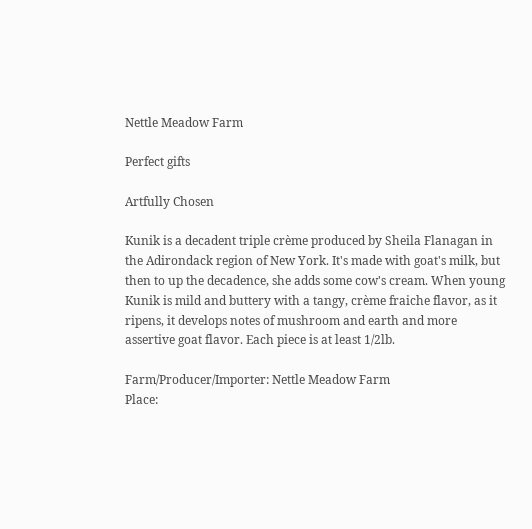Nettle Meadow Farm

Perfect gifts

Artfully Chosen

Kunik is a decadent triple crème produced by Sheila Flanagan in the Adirondack region of New York. It's made with goat's milk, but then to up the decadence, she adds some cow's cream. When young Kunik is mild and buttery with a tangy, crème fraiche flavor, as it ripens, it develops notes of mushroom and earth and more assertive goat flavor. Each piece is at least 1/2lb.

Farm/Producer/Importer: Nettle Meadow Farm
Place: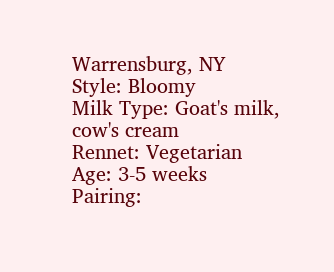Warrensburg, NY
Style: Bloomy
Milk Type: Goat's milk, cow's cream
Rennet: Vegetarian
Age: 3-5 weeks
Pairing: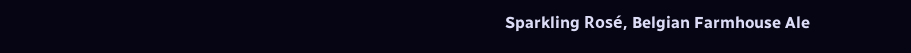Sparkling Rosé, Belgian Farmhouse Ale